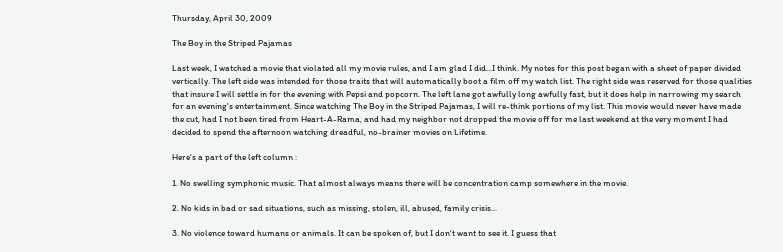Thursday, April 30, 2009

The Boy in the Striped Pajamas

Last week, I watched a movie that violated all my movie rules, and I am glad I did...I think. My notes for this post began with a sheet of paper divided vertically. The left side was intended for those traits that will automatically boot a film off my watch list. The right side was reserved for those qualities that insure I will settle in for the evening with Pepsi and popcorn. The left lane got awfully long awfully fast, but it does help in narrowing my search for an evening's entertainment. Since watching The Boy in the Striped Pajamas, I will re-think portions of my list. This movie would never have made the cut, had I not been tired from Heart-A-Rama, and had my neighbor not dropped the movie off for me last weekend at the very moment I had decided to spend the afternoon watching dreadful, no-brainer movies on Lifetime.

Here's a part of the left column :

1. No swelling symphonic music. That almost always means there will be concentration camp somewhere in the movie.

2. No kids in bad or sad situations, such as missing, stolen, ill, abused, family crisis...

3. No violence toward humans or animals. It can be spoken of, but I don't want to see it. I guess that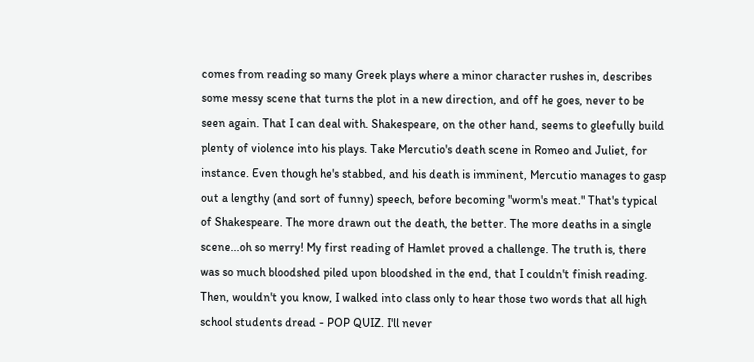comes from reading so many Greek plays where a minor character rushes in, describes some messy scene that turns the plot in a new direction, and off he goes, never to be seen again. That I can deal with. Shakespeare, on the other hand, seems to gleefully build plenty of violence into his plays. Take Mercutio's death scene in Romeo and Juliet, for instance. Even though he's stabbed, and his death is imminent, Mercutio manages to gasp out a lengthy (and sort of funny) speech, before becoming "worm's meat." That's typical of Shakespeare. The more drawn out the death, the better. The more deaths in a single scene...oh so merry! My first reading of Hamlet proved a challenge. The truth is, there was so much bloodshed piled upon bloodshed in the end, that I couldn't finish reading. Then, wouldn't you know, I walked into class only to hear those two words that all high school students dread - POP QUIZ. I'll never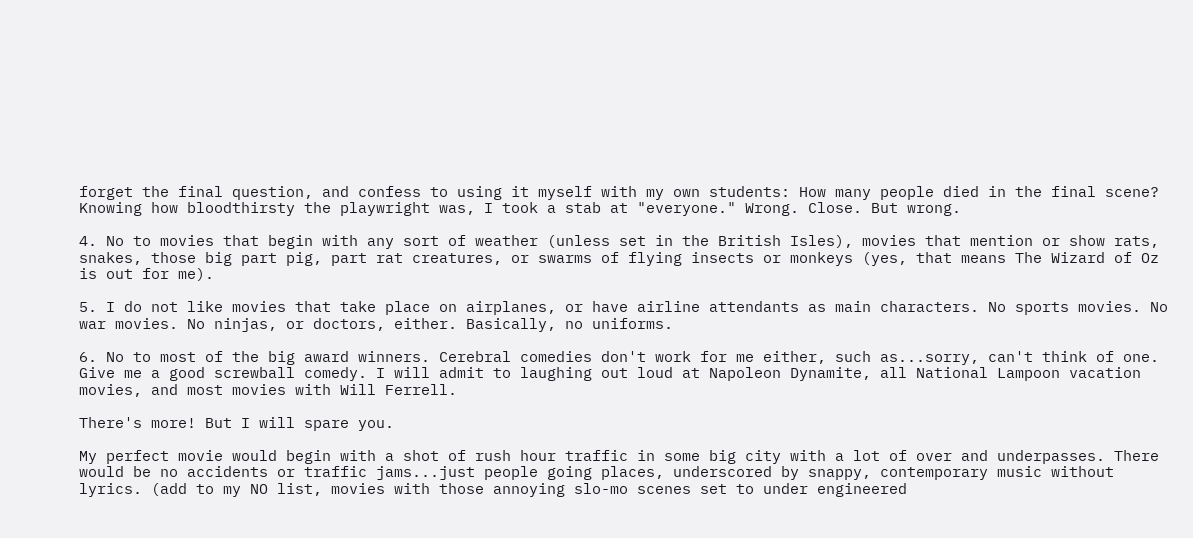forget the final question, and confess to using it myself with my own students: How many people died in the final scene? Knowing how bloodthirsty the playwright was, I took a stab at "everyone." Wrong. Close. But wrong.

4. No to movies that begin with any sort of weather (unless set in the British Isles), movies that mention or show rats, snakes, those big part pig, part rat creatures, or swarms of flying insects or monkeys (yes, that means The Wizard of Oz is out for me).

5. I do not like movies that take place on airplanes, or have airline attendants as main characters. No sports movies. No war movies. No ninjas, or doctors, either. Basically, no uniforms.

6. No to most of the big award winners. Cerebral comedies don't work for me either, such as...sorry, can't think of one. Give me a good screwball comedy. I will admit to laughing out loud at Napoleon Dynamite, all National Lampoon vacation movies, and most movies with Will Ferrell.

There's more! But I will spare you.

My perfect movie would begin with a shot of rush hour traffic in some big city with a lot of over and underpasses. There would be no accidents or traffic jams...just people going places, underscored by snappy, contemporary music without lyrics. (add to my NO list, movies with those annoying slo-mo scenes set to under engineered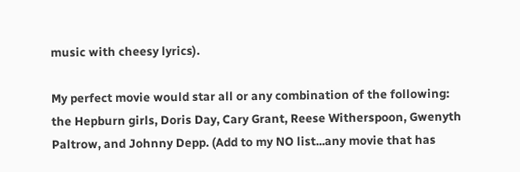music with cheesy lyrics).

My perfect movie would star all or any combination of the following: the Hepburn girls, Doris Day, Cary Grant, Reese Witherspoon, Gwenyth Paltrow, and Johnny Depp. (Add to my NO list...any movie that has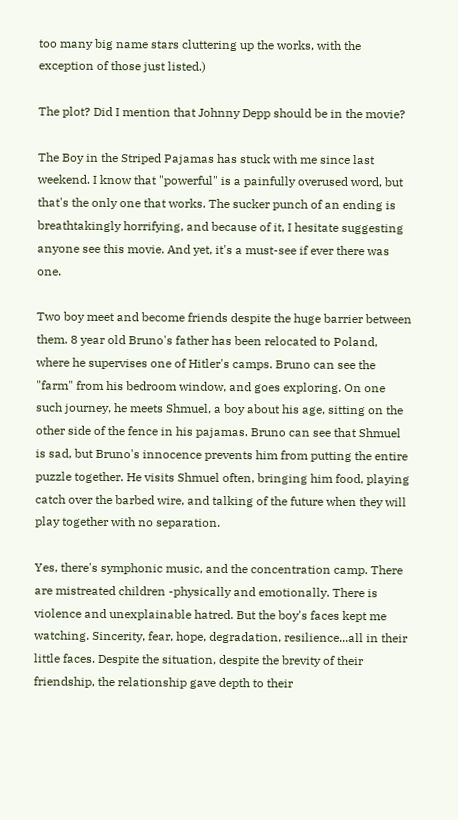too many big name stars cluttering up the works, with the exception of those just listed.)

The plot? Did I mention that Johnny Depp should be in the movie?

The Boy in the Striped Pajamas has stuck with me since last weekend. I know that "powerful" is a painfully overused word, but that's the only one that works. The sucker punch of an ending is breathtakingly horrifying, and because of it, I hesitate suggesting anyone see this movie. And yet, it's a must-see if ever there was one.

Two boy meet and become friends despite the huge barrier between them. 8 year old Bruno's father has been relocated to Poland, where he supervises one of Hitler's camps. Bruno can see the "farm" from his bedroom window, and goes exploring. On one such journey, he meets Shmuel, a boy about his age, sitting on the other side of the fence in his pajamas. Bruno can see that Shmuel is sad, but Bruno's innocence prevents him from putting the entire puzzle together. He visits Shmuel often, bringing him food, playing catch over the barbed wire, and talking of the future when they will play together with no separation.

Yes, there's symphonic music, and the concentration camp. There are mistreated children -physically and emotionally. There is violence and unexplainable hatred. But the boy's faces kept me watching. Sincerity, fear, hope, degradation, resilience...all in their little faces. Despite the situation, despite the brevity of their friendship, the relationship gave depth to their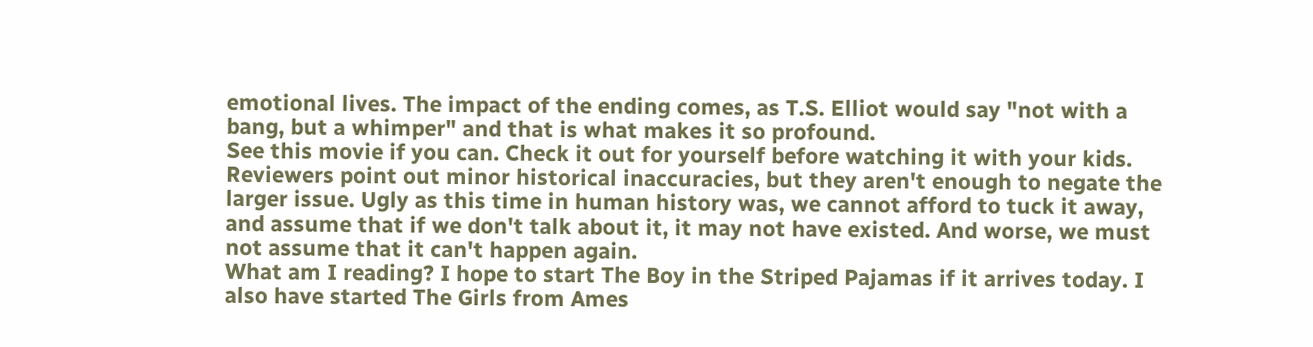emotional lives. The impact of the ending comes, as T.S. Elliot would say "not with a bang, but a whimper" and that is what makes it so profound.
See this movie if you can. Check it out for yourself before watching it with your kids. Reviewers point out minor historical inaccuracies, but they aren't enough to negate the larger issue. Ugly as this time in human history was, we cannot afford to tuck it away, and assume that if we don't talk about it, it may not have existed. And worse, we must not assume that it can't happen again.
What am I reading? I hope to start The Boy in the Striped Pajamas if it arrives today. I also have started The Girls from Ames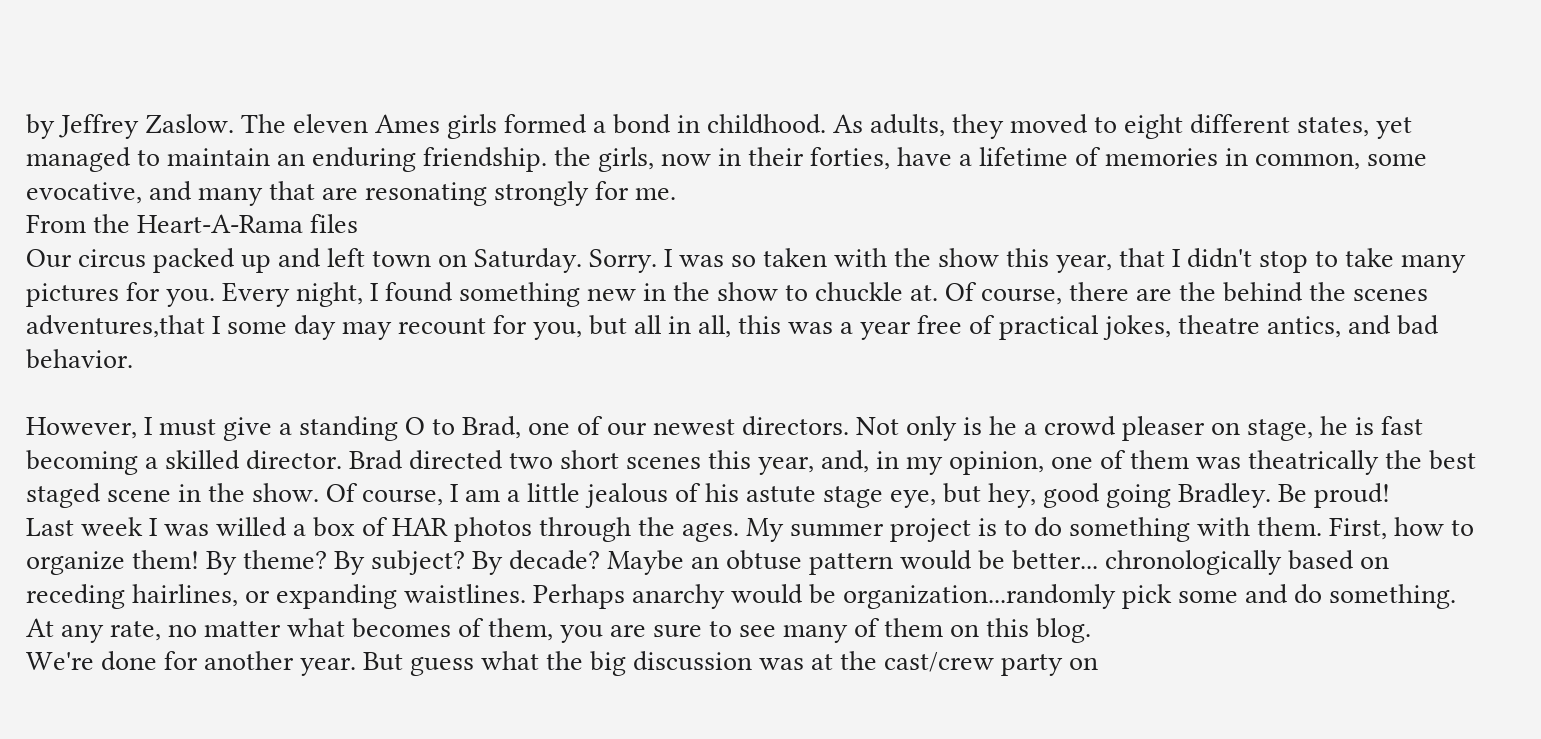by Jeffrey Zaslow. The eleven Ames girls formed a bond in childhood. As adults, they moved to eight different states, yet managed to maintain an enduring friendship. the girls, now in their forties, have a lifetime of memories in common, some evocative, and many that are resonating strongly for me.
From the Heart-A-Rama files
Our circus packed up and left town on Saturday. Sorry. I was so taken with the show this year, that I didn't stop to take many pictures for you. Every night, I found something new in the show to chuckle at. Of course, there are the behind the scenes adventures,that I some day may recount for you, but all in all, this was a year free of practical jokes, theatre antics, and bad behavior.

However, I must give a standing O to Brad, one of our newest directors. Not only is he a crowd pleaser on stage, he is fast becoming a skilled director. Brad directed two short scenes this year, and, in my opinion, one of them was theatrically the best staged scene in the show. Of course, I am a little jealous of his astute stage eye, but hey, good going Bradley. Be proud!
Last week I was willed a box of HAR photos through the ages. My summer project is to do something with them. First, how to organize them! By theme? By subject? By decade? Maybe an obtuse pattern would be better... chronologically based on receding hairlines, or expanding waistlines. Perhaps anarchy would be organization...randomly pick some and do something. At any rate, no matter what becomes of them, you are sure to see many of them on this blog.
We're done for another year. But guess what the big discussion was at the cast/crew party on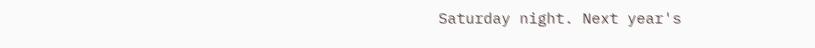Saturday night. Next year's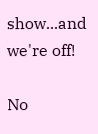show...and we're off!

No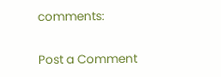comments:

Post a Comment